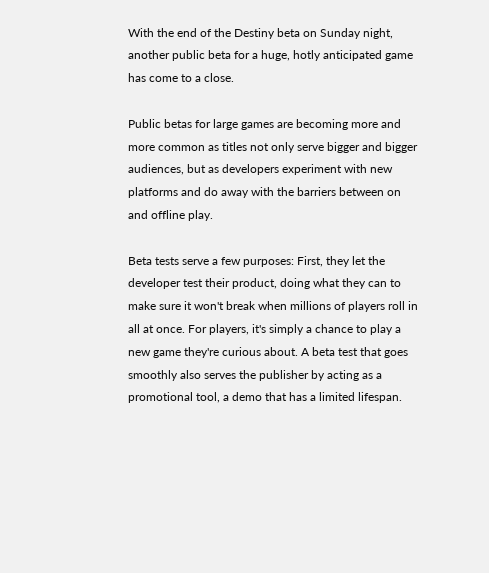With the end of the Destiny beta on Sunday night, another public beta for a huge, hotly anticipated game has come to a close.

Public betas for large games are becoming more and more common as titles not only serve bigger and bigger audiences, but as developers experiment with new platforms and do away with the barriers between on and offline play.

Beta tests serve a few purposes: First, they let the developer test their product, doing what they can to make sure it won't break when millions of players roll in all at once. For players, it's simply a chance to play a new game they're curious about. A beta test that goes smoothly also serves the publisher by acting as a promotional tool, a demo that has a limited lifespan.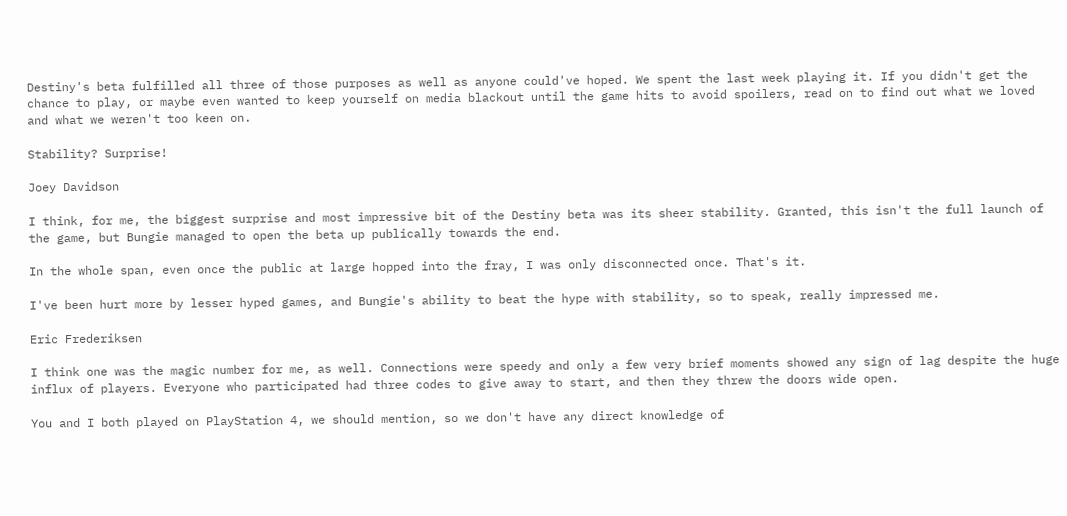Destiny's beta fulfilled all three of those purposes as well as anyone could've hoped. We spent the last week playing it. If you didn't get the chance to play, or maybe even wanted to keep yourself on media blackout until the game hits to avoid spoilers, read on to find out what we loved and what we weren't too keen on.

Stability? Surprise!

Joey Davidson

I think, for me, the biggest surprise and most impressive bit of the Destiny beta was its sheer stability. Granted, this isn't the full launch of the game, but Bungie managed to open the beta up publically towards the end.

In the whole span, even once the public at large hopped into the fray, I was only disconnected once. That's it.

I've been hurt more by lesser hyped games, and Bungie's ability to beat the hype with stability, so to speak, really impressed me.

Eric Frederiksen

I think one was the magic number for me, as well. Connections were speedy and only a few very brief moments showed any sign of lag despite the huge influx of players. Everyone who participated had three codes to give away to start, and then they threw the doors wide open.

You and I both played on PlayStation 4, we should mention, so we don't have any direct knowledge of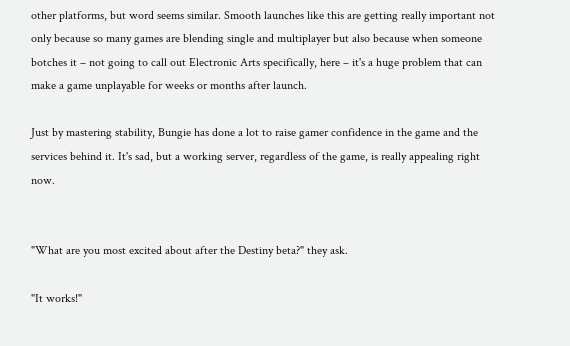other platforms, but word seems similar. Smooth launches like this are getting really important not only because so many games are blending single and multiplayer but also because when someone botches it – not going to call out Electronic Arts specifically, here – it's a huge problem that can make a game unplayable for weeks or months after launch.

Just by mastering stability, Bungie has done a lot to raise gamer confidence in the game and the services behind it. It's sad, but a working server, regardless of the game, is really appealing right now.


"What are you most excited about after the Destiny beta?" they ask.

"It works!"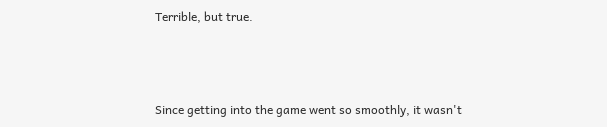Terrible, but true.



Since getting into the game went so smoothly, it wasn't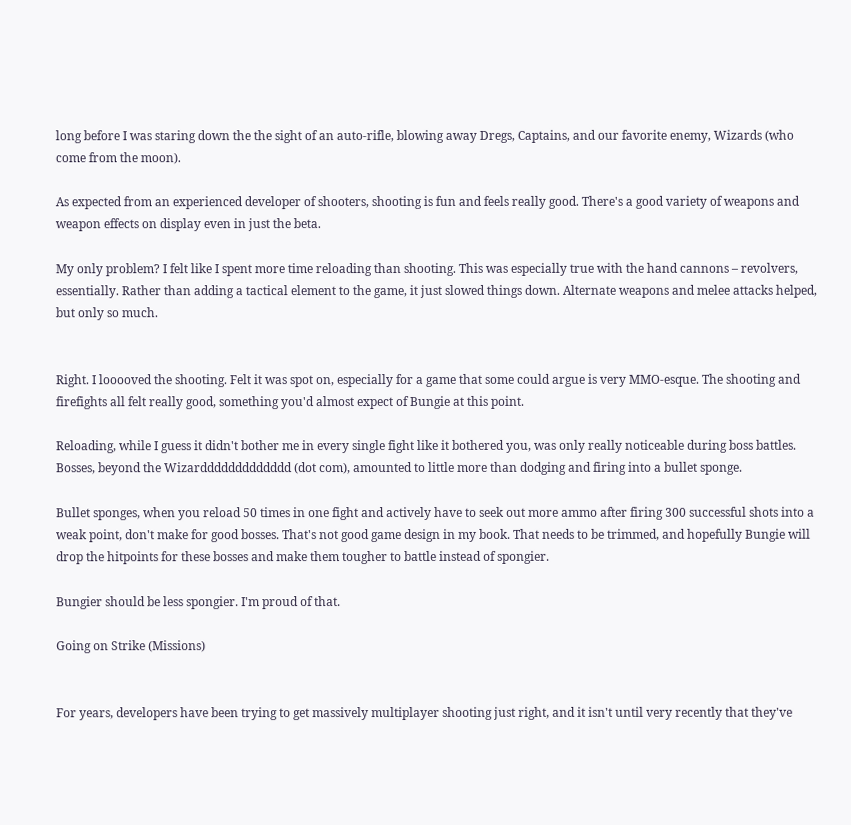long before I was staring down the the sight of an auto-rifle, blowing away Dregs, Captains, and our favorite enemy, Wizards (who come from the moon).

As expected from an experienced developer of shooters, shooting is fun and feels really good. There's a good variety of weapons and weapon effects on display even in just the beta.

My only problem? I felt like I spent more time reloading than shooting. This was especially true with the hand cannons – revolvers, essentially. Rather than adding a tactical element to the game, it just slowed things down. Alternate weapons and melee attacks helped, but only so much.


Right. I looooved the shooting. Felt it was spot on, especially for a game that some could argue is very MMO-esque. The shooting and firefights all felt really good, something you'd almost expect of Bungie at this point.

Reloading, while I guess it didn't bother me in every single fight like it bothered you, was only really noticeable during boss battles. Bosses, beyond the Wizarddddddddddddd (dot com), amounted to little more than dodging and firing into a bullet sponge.

Bullet sponges, when you reload 50 times in one fight and actively have to seek out more ammo after firing 300 successful shots into a weak point, don't make for good bosses. That's not good game design in my book. That needs to be trimmed, and hopefully Bungie will drop the hitpoints for these bosses and make them tougher to battle instead of spongier.

Bungier should be less spongier. I'm proud of that.

Going on Strike (Missions)


For years, developers have been trying to get massively multiplayer shooting just right, and it isn't until very recently that they've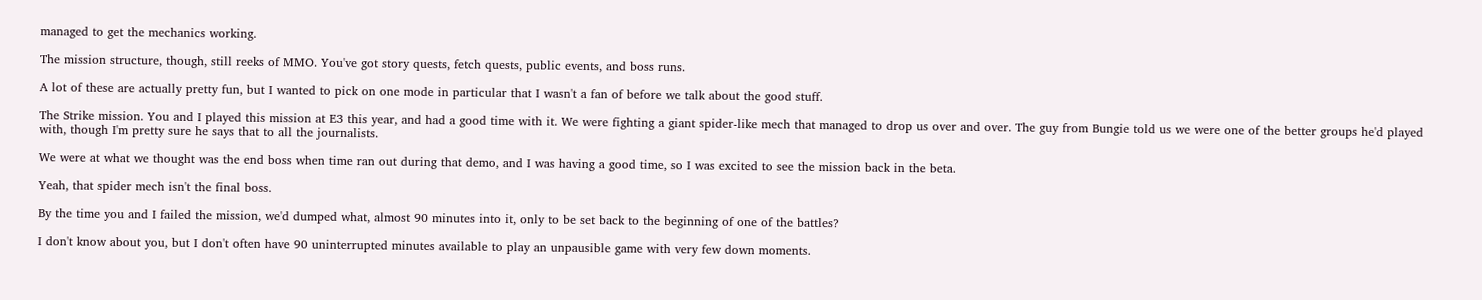managed to get the mechanics working.

The mission structure, though, still reeks of MMO. You've got story quests, fetch quests, public events, and boss runs.

A lot of these are actually pretty fun, but I wanted to pick on one mode in particular that I wasn't a fan of before we talk about the good stuff.

The Strike mission. You and I played this mission at E3 this year, and had a good time with it. We were fighting a giant spider-like mech that managed to drop us over and over. The guy from Bungie told us we were one of the better groups he'd played with, though I'm pretty sure he says that to all the journalists.

We were at what we thought was the end boss when time ran out during that demo, and I was having a good time, so I was excited to see the mission back in the beta.

Yeah, that spider mech isn't the final boss.

By the time you and I failed the mission, we'd dumped what, almost 90 minutes into it, only to be set back to the beginning of one of the battles?

I don't know about you, but I don't often have 90 uninterrupted minutes available to play an unpausible game with very few down moments.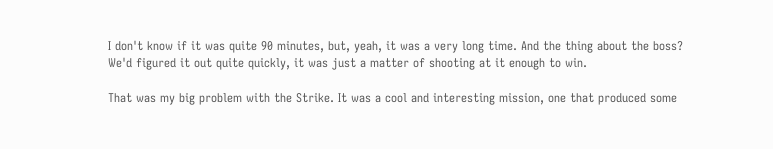I don't know if it was quite 90 minutes, but, yeah, it was a very long time. And the thing about the boss? We'd figured it out quite quickly, it was just a matter of shooting at it enough to win.

That was my big problem with the Strike. It was a cool and interesting mission, one that produced some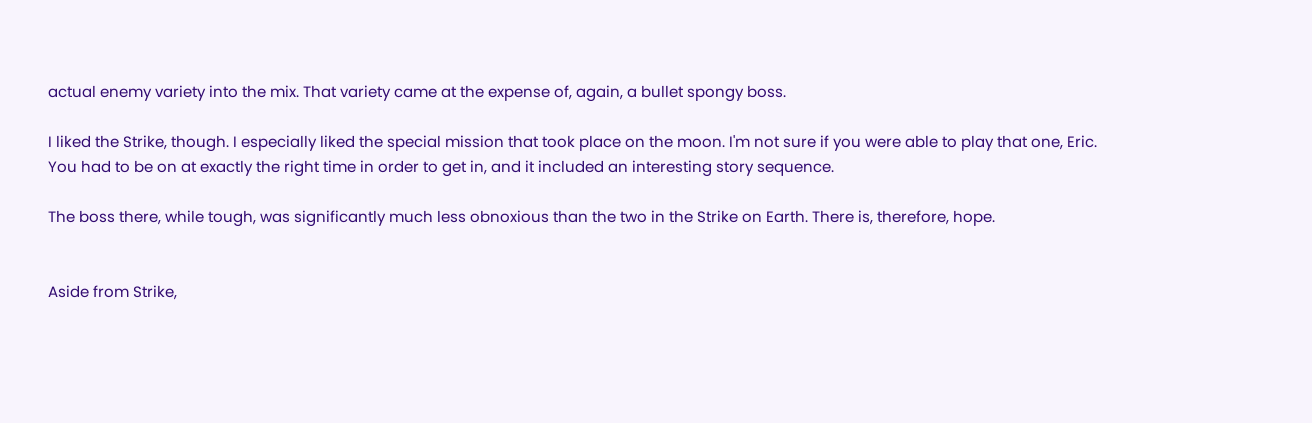actual enemy variety into the mix. That variety came at the expense of, again, a bullet spongy boss.

I liked the Strike, though. I especially liked the special mission that took place on the moon. I'm not sure if you were able to play that one, Eric. You had to be on at exactly the right time in order to get in, and it included an interesting story sequence.

The boss there, while tough, was significantly much less obnoxious than the two in the Strike on Earth. There is, therefore, hope.


Aside from Strike,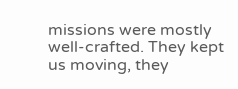missions were mostly well-crafted. They kept us moving, they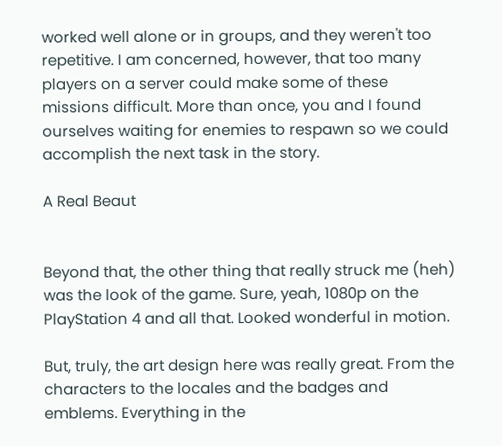worked well alone or in groups, and they weren't too repetitive. I am concerned, however, that too many players on a server could make some of these missions difficult. More than once, you and I found ourselves waiting for enemies to respawn so we could accomplish the next task in the story.

A Real Beaut


Beyond that, the other thing that really struck me (heh) was the look of the game. Sure, yeah, 1080p on the PlayStation 4 and all that. Looked wonderful in motion.

But, truly, the art design here was really great. From the characters to the locales and the badges and emblems. Everything in the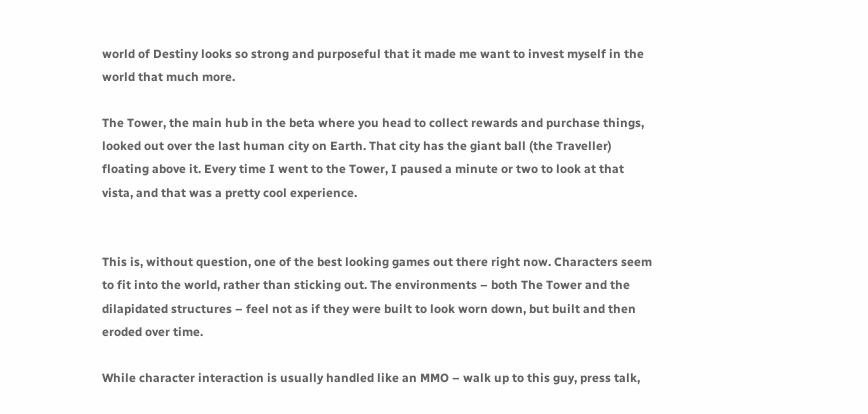world of Destiny looks so strong and purposeful that it made me want to invest myself in the world that much more.

The Tower, the main hub in the beta where you head to collect rewards and purchase things, looked out over the last human city on Earth. That city has the giant ball (the Traveller) floating above it. Every time I went to the Tower, I paused a minute or two to look at that vista, and that was a pretty cool experience.


This is, without question, one of the best looking games out there right now. Characters seem to fit into the world, rather than sticking out. The environments – both The Tower and the dilapidated structures – feel not as if they were built to look worn down, but built and then eroded over time.

While character interaction is usually handled like an MMO – walk up to this guy, press talk,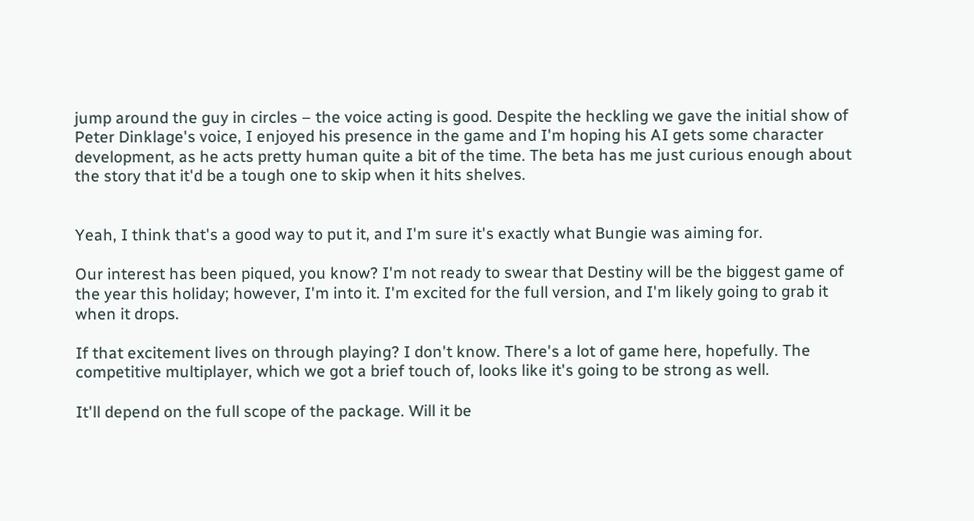jump around the guy in circles – the voice acting is good. Despite the heckling we gave the initial show of Peter Dinklage's voice, I enjoyed his presence in the game and I'm hoping his AI gets some character development, as he acts pretty human quite a bit of the time. The beta has me just curious enough about the story that it'd be a tough one to skip when it hits shelves.


Yeah, I think that's a good way to put it, and I'm sure it's exactly what Bungie was aiming for.

Our interest has been piqued, you know? I'm not ready to swear that Destiny will be the biggest game of the year this holiday; however, I'm into it. I'm excited for the full version, and I'm likely going to grab it when it drops.

If that excitement lives on through playing? I don't know. There's a lot of game here, hopefully. The competitive multiplayer, which we got a brief touch of, looks like it's going to be strong as well.

It'll depend on the full scope of the package. Will it be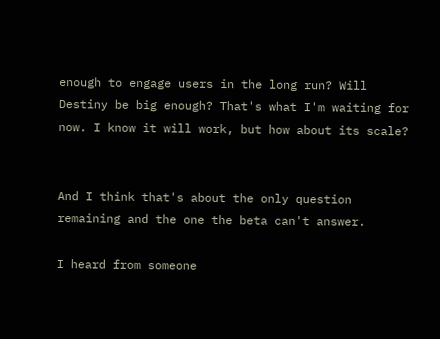enough to engage users in the long run? Will Destiny be big enough? That's what I'm waiting for now. I know it will work, but how about its scale?


And I think that's about the only question remaining and the one the beta can't answer.

I heard from someone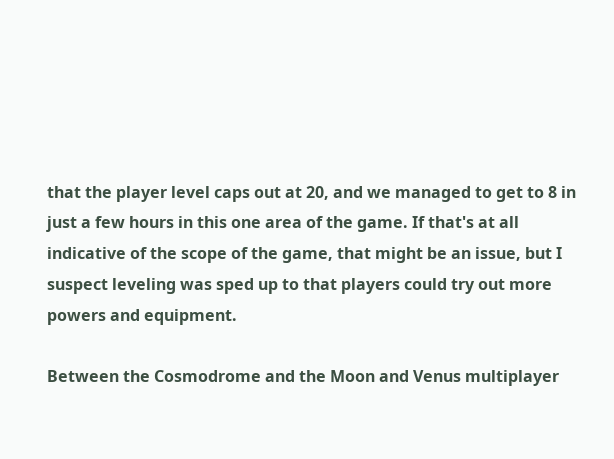that the player level caps out at 20, and we managed to get to 8 in just a few hours in this one area of the game. If that's at all indicative of the scope of the game, that might be an issue, but I suspect leveling was sped up to that players could try out more powers and equipment.

Between the Cosmodrome and the Moon and Venus multiplayer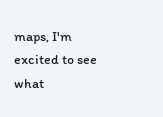maps, I'm excited to see what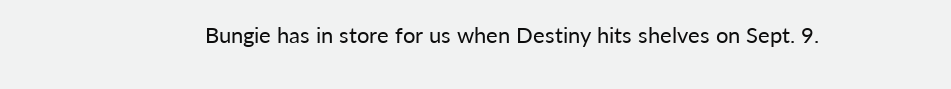Bungie has in store for us when Destiny hits shelves on Sept. 9.